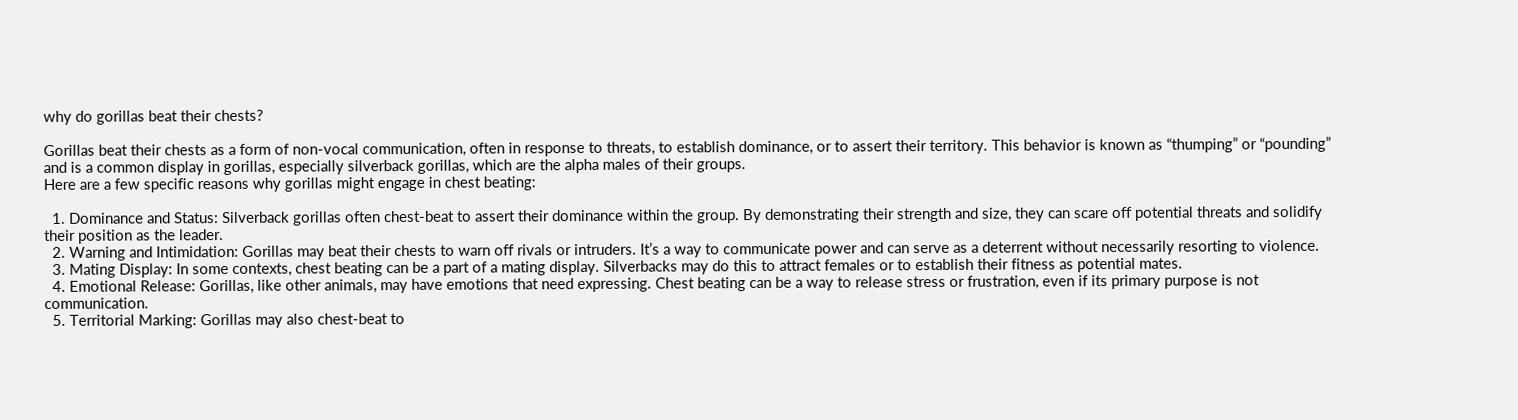why do gorillas beat their chests?

Gorillas beat their chests as a form of non-vocal communication, often in response to threats, to establish dominance, or to assert their territory. This behavior is known as “thumping” or “pounding” and is a common display in gorillas, especially silverback gorillas, which are the alpha males of their groups.
Here are a few specific reasons why gorillas might engage in chest beating:

  1. Dominance and Status: Silverback gorillas often chest-beat to assert their dominance within the group. By demonstrating their strength and size, they can scare off potential threats and solidify their position as the leader.
  2. Warning and Intimidation: Gorillas may beat their chests to warn off rivals or intruders. It’s a way to communicate power and can serve as a deterrent without necessarily resorting to violence.
  3. Mating Display: In some contexts, chest beating can be a part of a mating display. Silverbacks may do this to attract females or to establish their fitness as potential mates.
  4. Emotional Release: Gorillas, like other animals, may have emotions that need expressing. Chest beating can be a way to release stress or frustration, even if its primary purpose is not communication.
  5. Territorial Marking: Gorillas may also chest-beat to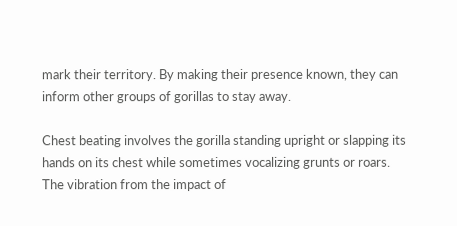mark their territory. By making their presence known, they can inform other groups of gorillas to stay away.

Chest beating involves the gorilla standing upright or slapping its hands on its chest while sometimes vocalizing grunts or roars. The vibration from the impact of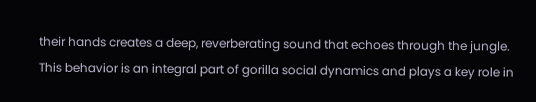their hands creates a deep, reverberating sound that echoes through the jungle. This behavior is an integral part of gorilla social dynamics and plays a key role in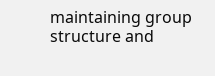maintaining group structure and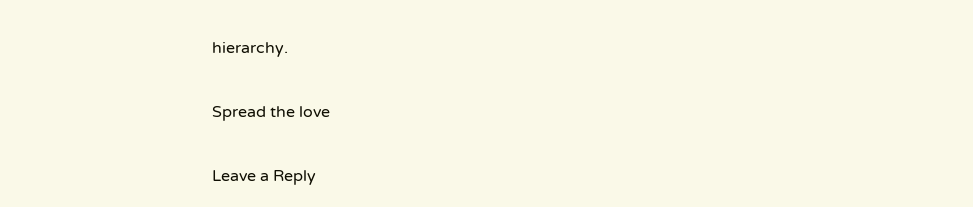hierarchy.

Spread the love

Leave a Reply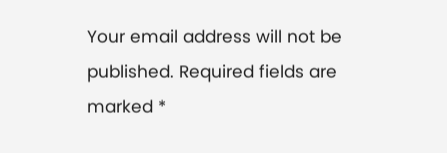Your email address will not be published. Required fields are marked *